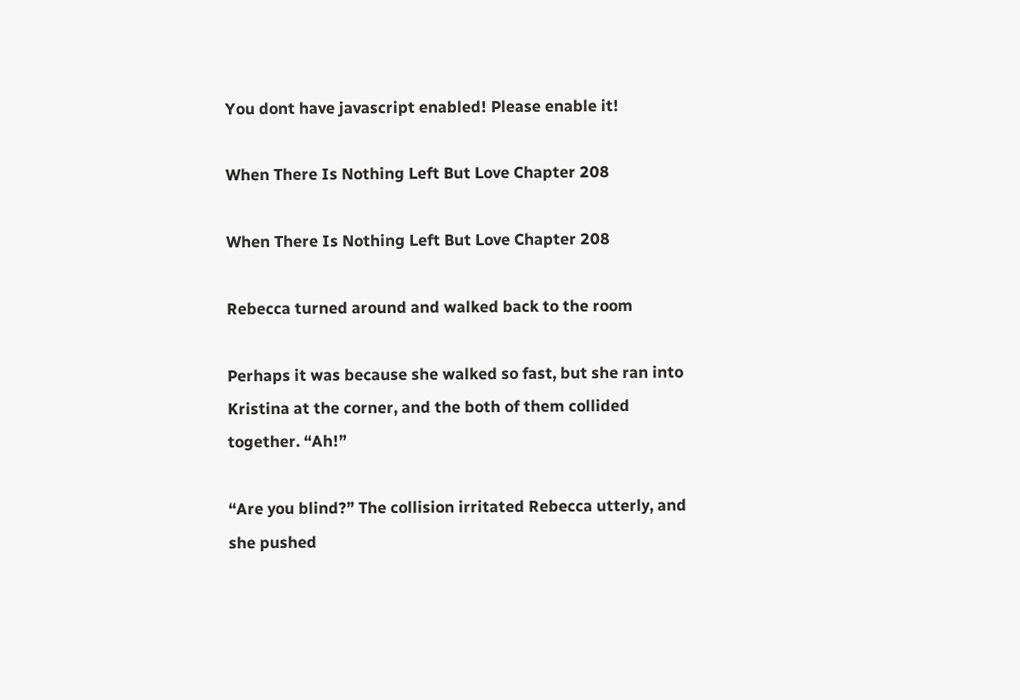You dont have javascript enabled! Please enable it!

When There Is Nothing Left But Love Chapter 208

When There Is Nothing Left But Love Chapter 208

Rebecca turned around and walked back to the room

Perhaps it was because she walked so fast, but she ran into Kristina at the corner, and the both of them collided together. “Ah!”

“Are you blind?” The collision irritated Rebecca utterly, and she pushed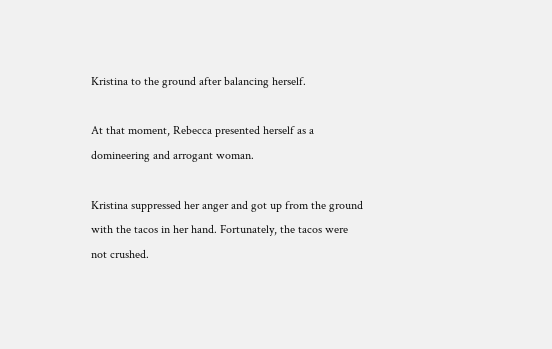Kristina to the ground after balancing herself.

At that moment, Rebecca presented herself as a domineering and arrogant woman.

Kristina suppressed her anger and got up from the ground with the tacos in her hand. Fortunately, the tacos were not crushed.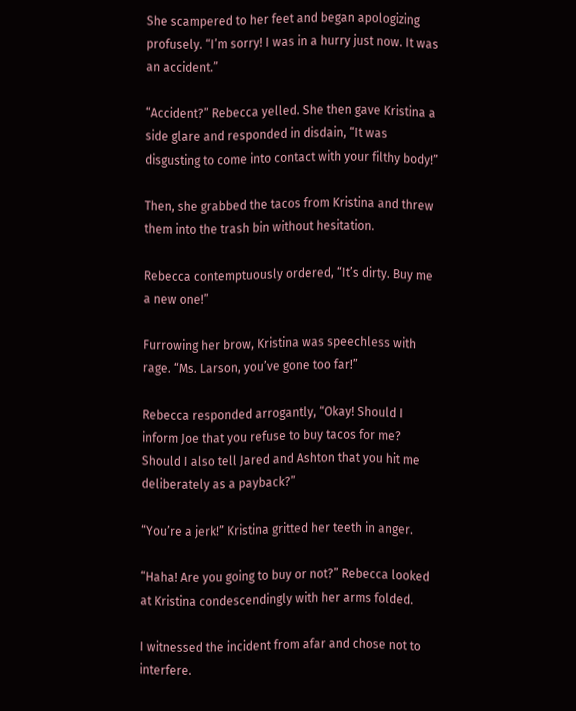She scampered to her feet and began apologizing profusely. “I’m sorry! I was in a hurry just now. It was an accident.”

“Accident?” Rebecca yelled. She then gave Kristina a side glare and responded in disdain, “It was disgusting to come into contact with your filthy body!”

Then, she grabbed the tacos from Kristina and threw them into the trash bin without hesitation.

Rebecca contemptuously ordered, “It’s dirty. Buy me a new one!”

Furrowing her brow, Kristina was speechless with rage. “Ms. Larson, you’ve gone too far!”

Rebecca responded arrogantly, “Okay! Should I inform Joe that you refuse to buy tacos for me? Should I also tell Jared and Ashton that you hit me deliberately as a payback?”

“You’re a jerk!” Kristina gritted her teeth in anger.

“Haha! Are you going to buy or not?” Rebecca looked at Kristina condescendingly with her arms folded.

I witnessed the incident from afar and chose not to interfere.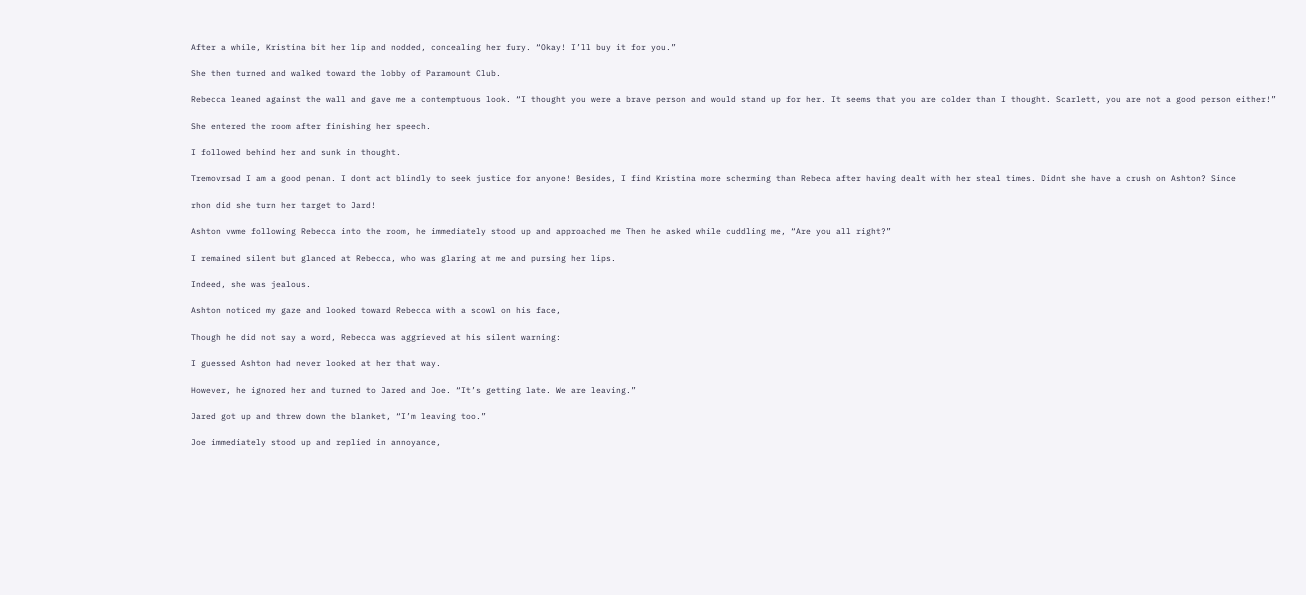After a while, Kristina bit her lip and nodded, concealing her fury. “Okay! I’ll buy it for you.”

She then turned and walked toward the lobby of Paramount Club.

Rebecca leaned against the wall and gave me a contemptuous look. “I thought you were a brave person and would stand up for her. It seems that you are colder than I thought. Scarlett, you are not a good person either!”

She entered the room after finishing her speech.

I followed behind her and sunk in thought.

Tremovrsad I am a good penan. I dont act blindly to seek justice for anyone! Besides, I find Kristina more scherming than Rebeca after having dealt with her steal times. Didnt she have a crush on Ashton? Since

rhon did she turn her target to Jard!

Ashton vwme following Rebecca into the room, he immediately stood up and approached me Then he asked while cuddling me, “Are you all right?”

I remained silent but glanced at Rebecca, who was glaring at me and pursing her lips.

Indeed, she was jealous.

Ashton noticed my gaze and looked toward Rebecca with a scowl on his face,

Though he did not say a word, Rebecca was aggrieved at his silent warning:

I guessed Ashton had never looked at her that way.

However, he ignored her and turned to Jared and Joe. “It’s getting late. We are leaving.”

Jared got up and threw down the blanket, “I’m leaving too.”

Joe immediately stood up and replied in annoyance,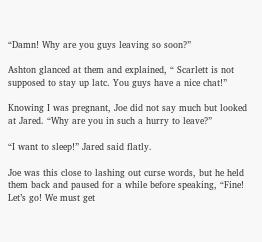“Damn! Why are you guys leaving so soon?”

Ashton glanced at them and explained, “ Scarlett is not supposed to stay up latc. You guys have a nice chat!”

Knowing I was pregnant, Joe did not say much but looked at Jared. “Why are you in such a hurry to leave?”

“I want to sleep!” Jared said flatly.

Joe was this close to lashing out curse words, but he held them back and paused for a while before speaking, “Fine! Let’s go! We must get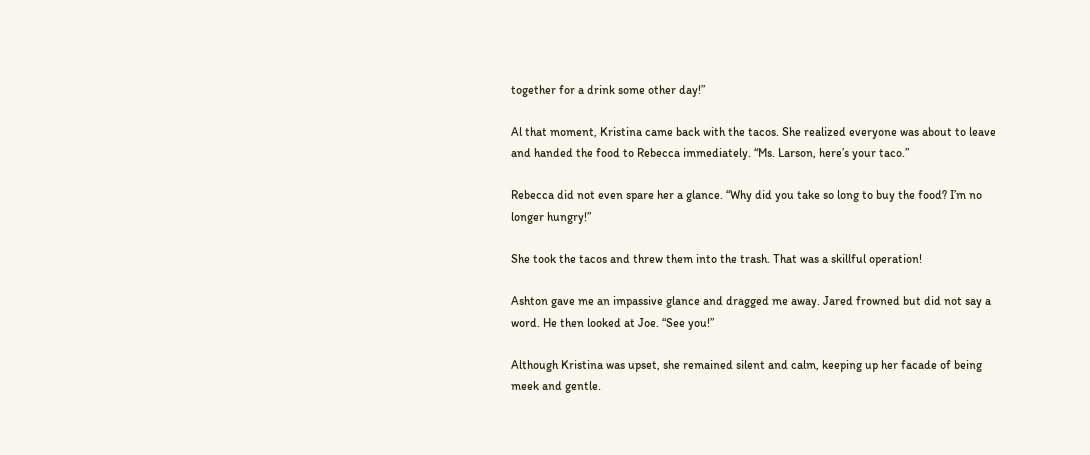together for a drink some other day!”

Al that moment, Kristina came back with the tacos. She realized everyone was about to leave and handed the food to Rebecca immediately. “Ms. Larson, here’s your taco.”

Rebecca did not even spare her a glance. “Why did you take so long to buy the food? I’m no longer hungry!”

She took the tacos and threw them into the trash. That was a skillful operation!

Ashton gave me an impassive glance and dragged me away. Jared frowned but did not say a word. He then looked at Joe. “See you!”

Although Kristina was upset, she remained silent and calm, keeping up her facade of being meek and gentle.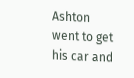Ashton went to get his car and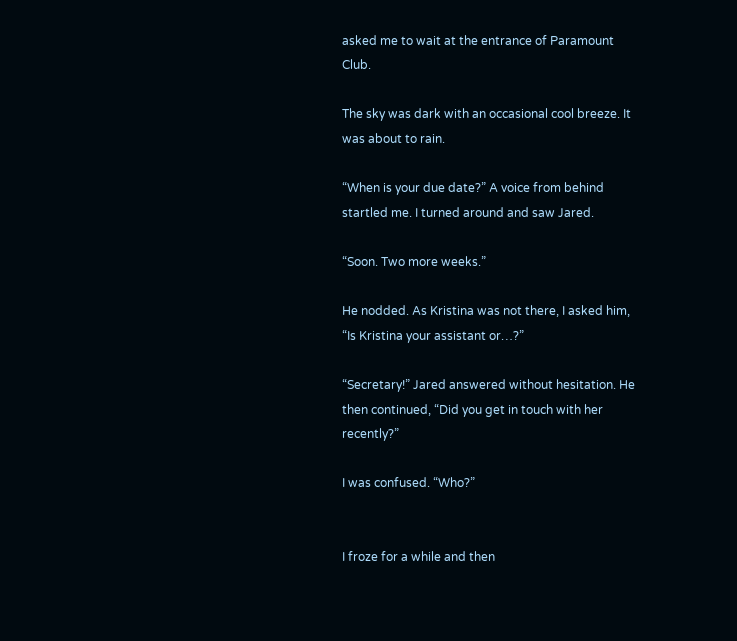asked me to wait at the entrance of Paramount Club.

The sky was dark with an occasional cool breeze. It was about to rain.

“When is your due date?” A voice from behind startled me. I turned around and saw Jared.

“Soon. Two more weeks.”

He nodded. As Kristina was not there, I asked him, “Is Kristina your assistant or…?”

“Secretary!” Jared answered without hesitation. He then continued, “Did you get in touch with her recently?”

I was confused. “Who?”


I froze for a while and then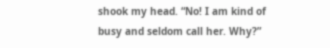shook my head. “No! I am kind of busy and seldom call her. Why?”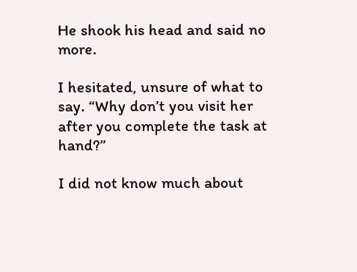He shook his head and said no more.

I hesitated, unsure of what to say. “Why don’t you visit her after you complete the task at hand?”

I did not know much about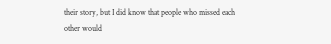their story, but I did know that people who missed each other would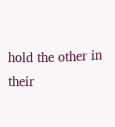hold the other in their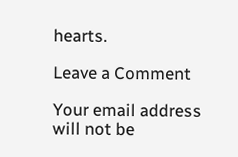hearts.

Leave a Comment

Your email address will not be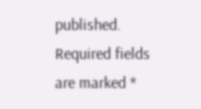published. Required fields are marked *